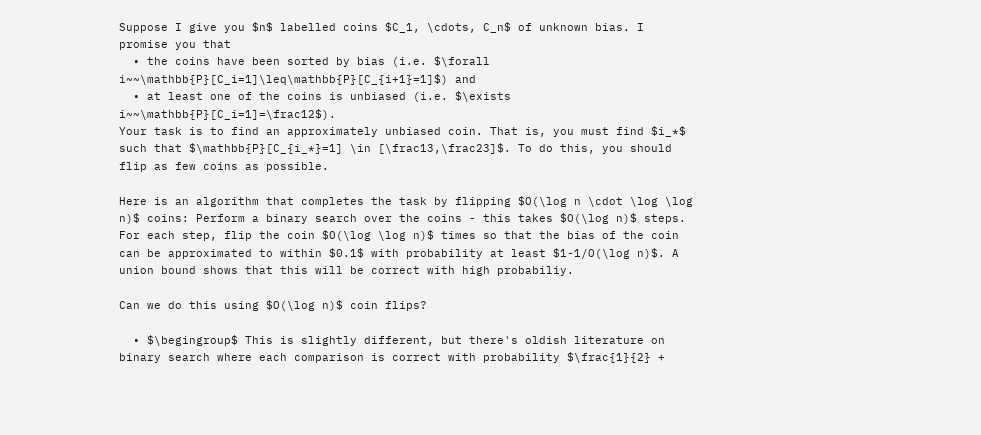Suppose I give you $n$ labelled coins $C_1, \cdots, C_n$ of unknown bias. I promise you that
  • the coins have been sorted by bias (i.e. $\forall i~~\mathbb{P}[C_i=1]\leq\mathbb{P}[C_{i+1}=1]$) and
  • at least one of the coins is unbiased (i.e. $\exists i~~\mathbb{P}[C_i=1]=\frac12$).
Your task is to find an approximately unbiased coin. That is, you must find $i_*$ such that $\mathbb{P}[C_{i_*}=1] \in [\frac13,\frac23]$. To do this, you should flip as few coins as possible.

Here is an algorithm that completes the task by flipping $O(\log n \cdot \log \log n)$ coins: Perform a binary search over the coins - this takes $O(\log n)$ steps. For each step, flip the coin $O(\log \log n)$ times so that the bias of the coin can be approximated to within $0.1$ with probability at least $1-1/O(\log n)$. A union bound shows that this will be correct with high probabiliy.

Can we do this using $O(\log n)$ coin flips?

  • $\begingroup$ This is slightly different, but there's oldish literature on binary search where each comparison is correct with probability $\frac{1}{2} +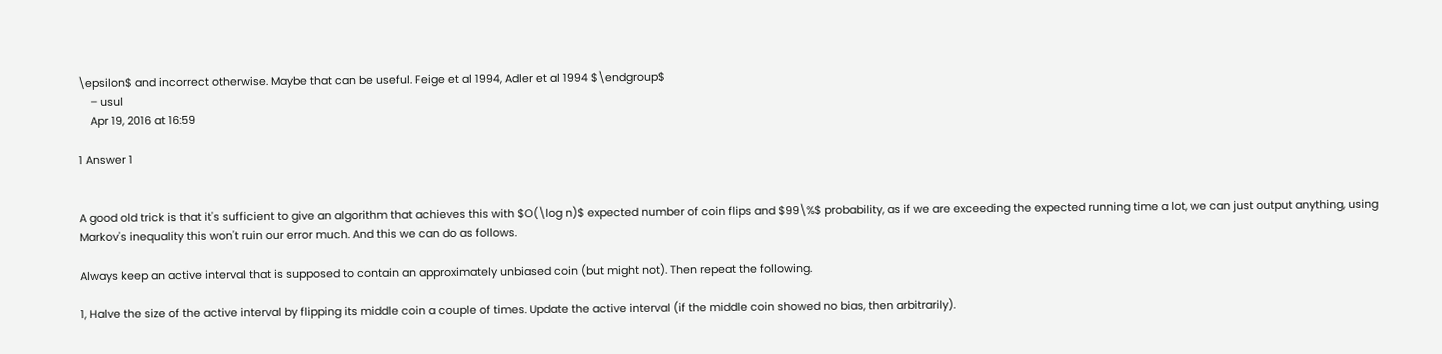\epsilon$ and incorrect otherwise. Maybe that can be useful. Feige et al 1994, Adler et al 1994 $\endgroup$
    – usul
    Apr 19, 2016 at 16:59

1 Answer 1


A good old trick is that it's sufficient to give an algorithm that achieves this with $O(\log n)$ expected number of coin flips and $99\%$ probability, as if we are exceeding the expected running time a lot, we can just output anything, using Markov's inequality this won't ruin our error much. And this we can do as follows.

Always keep an active interval that is supposed to contain an approximately unbiased coin (but might not). Then repeat the following.

1, Halve the size of the active interval by flipping its middle coin a couple of times. Update the active interval (if the middle coin showed no bias, then arbitrarily).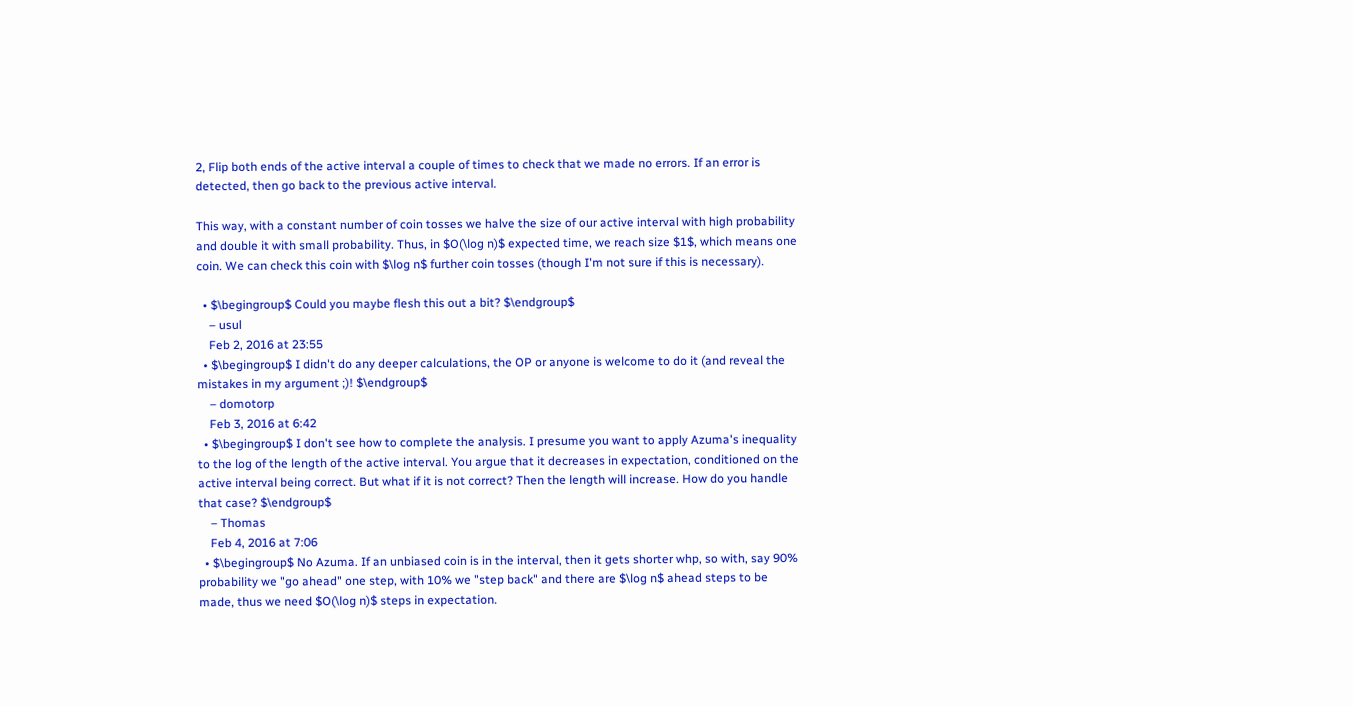2, Flip both ends of the active interval a couple of times to check that we made no errors. If an error is detected, then go back to the previous active interval.

This way, with a constant number of coin tosses we halve the size of our active interval with high probability and double it with small probability. Thus, in $O(\log n)$ expected time, we reach size $1$, which means one coin. We can check this coin with $\log n$ further coin tosses (though I'm not sure if this is necessary).

  • $\begingroup$ Could you maybe flesh this out a bit? $\endgroup$
    – usul
    Feb 2, 2016 at 23:55
  • $\begingroup$ I didn't do any deeper calculations, the OP or anyone is welcome to do it (and reveal the mistakes in my argument ;)! $\endgroup$
    – domotorp
    Feb 3, 2016 at 6:42
  • $\begingroup$ I don't see how to complete the analysis. I presume you want to apply Azuma's inequality to the log of the length of the active interval. You argue that it decreases in expectation, conditioned on the active interval being correct. But what if it is not correct? Then the length will increase. How do you handle that case? $\endgroup$
    – Thomas
    Feb 4, 2016 at 7:06
  • $\begingroup$ No Azuma. If an unbiased coin is in the interval, then it gets shorter whp, so with, say 90% probability we "go ahead" one step, with 10% we "step back" and there are $\log n$ ahead steps to be made, thus we need $O(\log n)$ steps in expectation.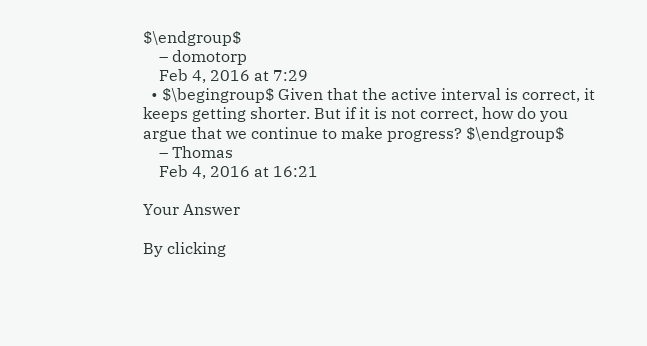$\endgroup$
    – domotorp
    Feb 4, 2016 at 7:29
  • $\begingroup$ Given that the active interval is correct, it keeps getting shorter. But if it is not correct, how do you argue that we continue to make progress? $\endgroup$
    – Thomas
    Feb 4, 2016 at 16:21

Your Answer

By clicking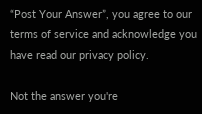“Post Your Answer”, you agree to our terms of service and acknowledge you have read our privacy policy.

Not the answer you're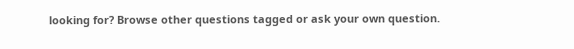looking for? Browse other questions tagged or ask your own question.